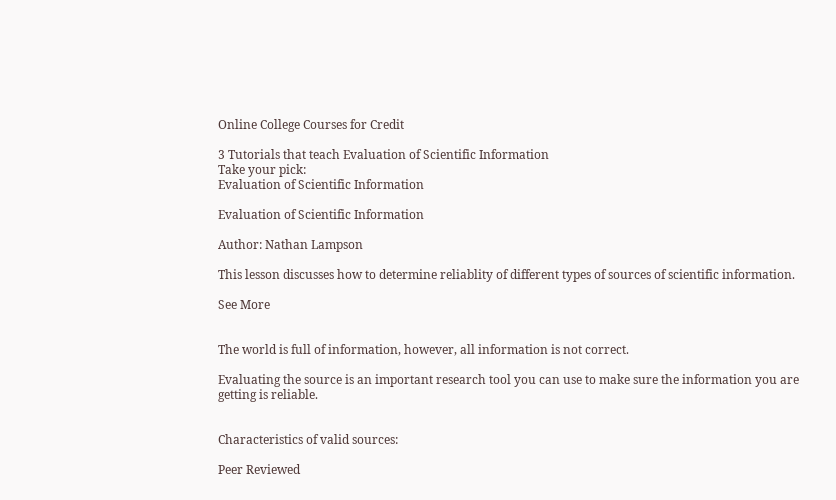Online College Courses for Credit

3 Tutorials that teach Evaluation of Scientific Information
Take your pick:
Evaluation of Scientific Information

Evaluation of Scientific Information

Author: Nathan Lampson

This lesson discusses how to determine reliablity of different types of sources of scientific information.

See More


The world is full of information, however, all information is not correct.

Evaluating the source is an important research tool you can use to make sure the information you are getting is reliable.


Characteristics of valid sources:

Peer Reviewed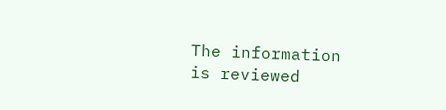The information is reviewed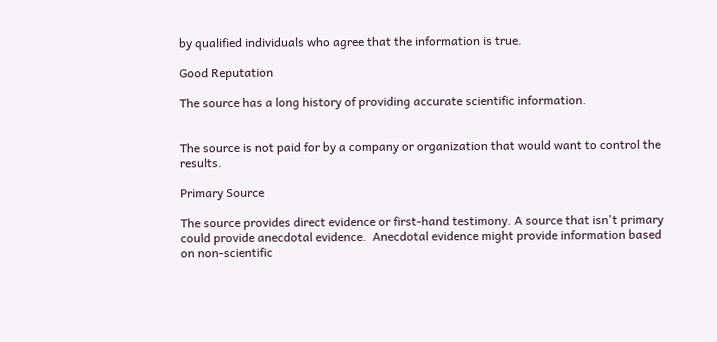by qualified individuals who agree that the information is true.

Good Reputation

The source has a long history of providing accurate scientific information.


The source is not paid for by a company or organization that would want to control the results.

Primary Source

The source provides direct evidence or first-hand testimony. A source that isn't primary could provide anecdotal evidence.  Anecdotal evidence might provide information based on non-scientific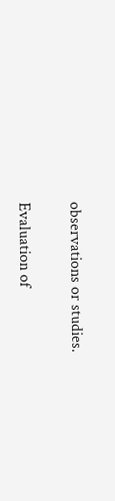observations or studies.

Evaluation of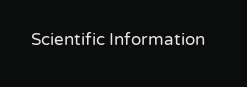Scientific Information